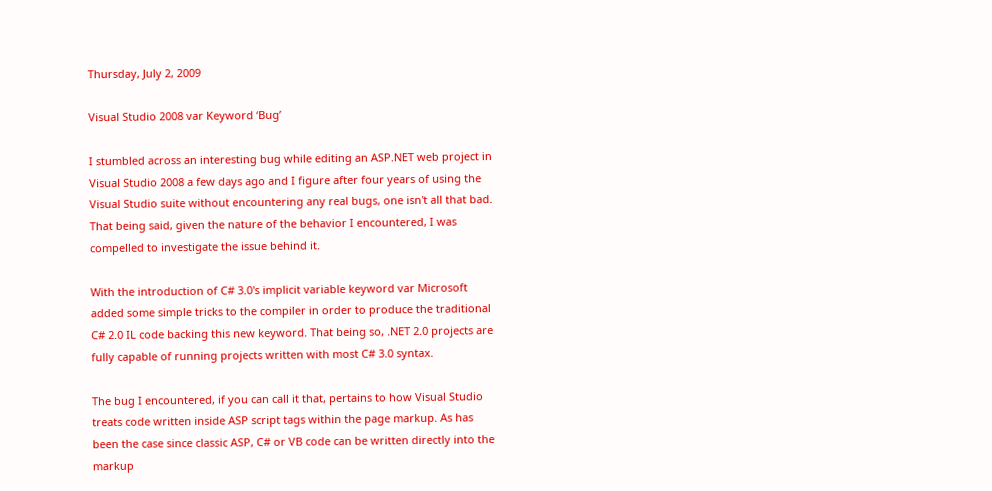Thursday, July 2, 2009

Visual Studio 2008 var Keyword ‘Bug’

I stumbled across an interesting bug while editing an ASP.NET web project in Visual Studio 2008 a few days ago and I figure after four years of using the Visual Studio suite without encountering any real bugs, one isn't all that bad. That being said, given the nature of the behavior I encountered, I was compelled to investigate the issue behind it.

With the introduction of C# 3.0's implicit variable keyword var Microsoft added some simple tricks to the compiler in order to produce the traditional C# 2.0 IL code backing this new keyword. That being so, .NET 2.0 projects are fully capable of running projects written with most C# 3.0 syntax.

The bug I encountered, if you can call it that, pertains to how Visual Studio treats code written inside ASP script tags within the page markup. As has been the case since classic ASP, C# or VB code can be written directly into the markup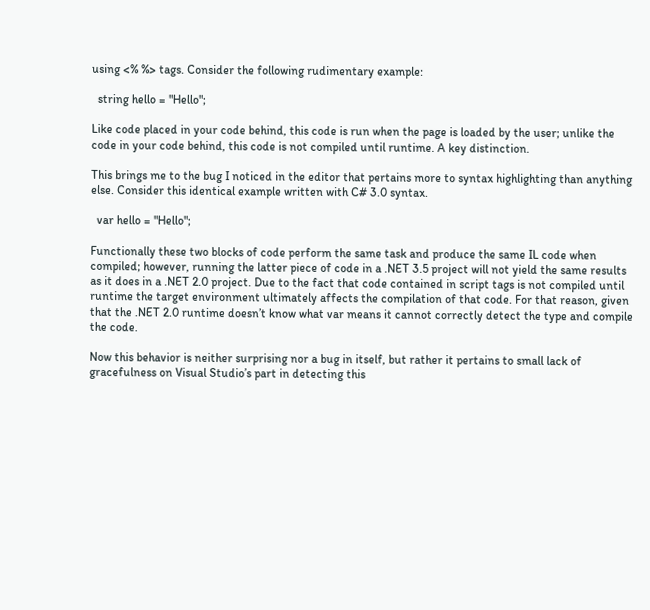using <% %> tags. Consider the following rudimentary example:

  string hello = "Hello";

Like code placed in your code behind, this code is run when the page is loaded by the user; unlike the code in your code behind, this code is not compiled until runtime. A key distinction.

This brings me to the bug I noticed in the editor that pertains more to syntax highlighting than anything else. Consider this identical example written with C# 3.0 syntax.

  var hello = "Hello";

Functionally these two blocks of code perform the same task and produce the same IL code when compiled; however, running the latter piece of code in a .NET 3.5 project will not yield the same results as it does in a .NET 2.0 project. Due to the fact that code contained in script tags is not compiled until runtime the target environment ultimately affects the compilation of that code. For that reason, given that the .NET 2.0 runtime doesn’t know what var means it cannot correctly detect the type and compile the code.

Now this behavior is neither surprising nor a bug in itself, but rather it pertains to small lack of gracefulness on Visual Studio’s part in detecting this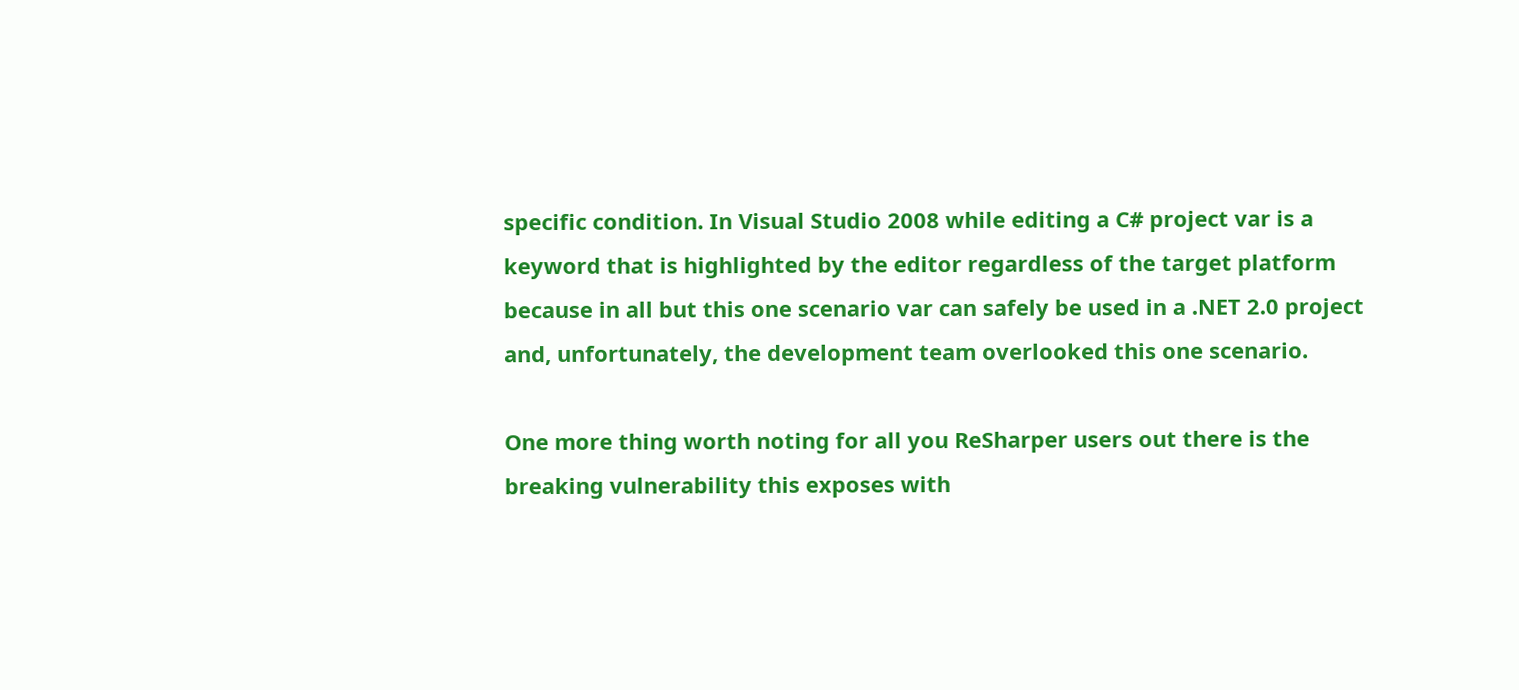specific condition. In Visual Studio 2008 while editing a C# project var is a keyword that is highlighted by the editor regardless of the target platform because in all but this one scenario var can safely be used in a .NET 2.0 project and, unfortunately, the development team overlooked this one scenario.

One more thing worth noting for all you ReSharper users out there is the breaking vulnerability this exposes with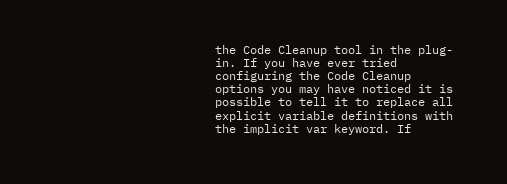the Code Cleanup tool in the plug-in. If you have ever tried configuring the Code Cleanup options you may have noticed it is possible to tell it to replace all explicit variable definitions with the implicit var keyword. If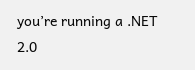you’re running a .NET 2.0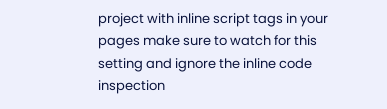project with inline script tags in your pages make sure to watch for this setting and ignore the inline code inspection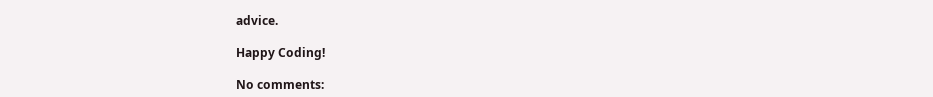advice.

Happy Coding!

No comments: